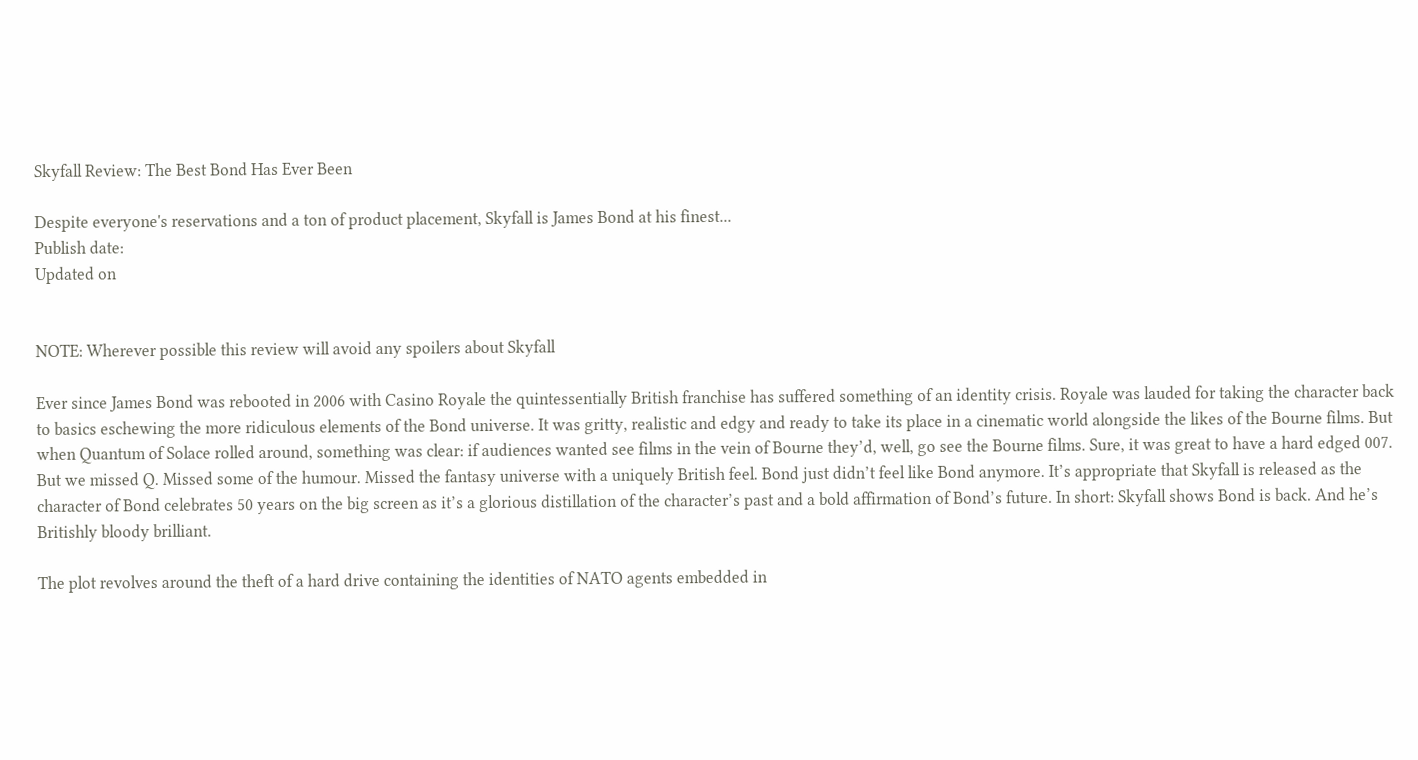Skyfall Review: The Best Bond Has Ever Been

Despite everyone's reservations and a ton of product placement, Skyfall is James Bond at his finest...
Publish date:
Updated on


NOTE: Wherever possible this review will avoid any spoilers about Skyfall

Ever since James Bond was rebooted in 2006 with Casino Royale the quintessentially British franchise has suffered something of an identity crisis. Royale was lauded for taking the character back to basics eschewing the more ridiculous elements of the Bond universe. It was gritty, realistic and edgy and ready to take its place in a cinematic world alongside the likes of the Bourne films. But when Quantum of Solace rolled around, something was clear: if audiences wanted see films in the vein of Bourne they’d, well, go see the Bourne films. Sure, it was great to have a hard edged 007. But we missed Q. Missed some of the humour. Missed the fantasy universe with a uniquely British feel. Bond just didn’t feel like Bond anymore. It’s appropriate that Skyfall is released as the character of Bond celebrates 50 years on the big screen as it’s a glorious distillation of the character’s past and a bold affirmation of Bond’s future. In short: Skyfall shows Bond is back. And he’s Britishly bloody brilliant.

The plot revolves around the theft of a hard drive containing the identities of NATO agents embedded in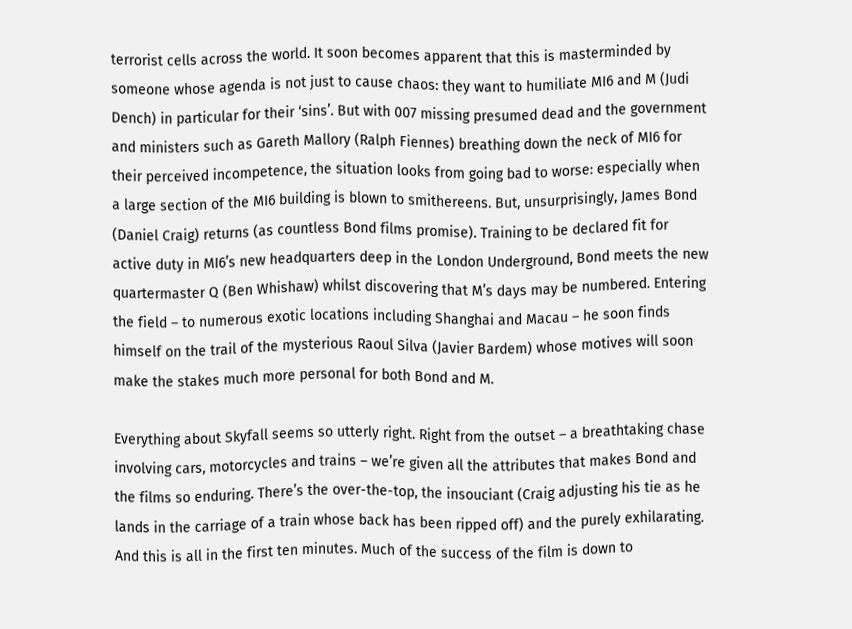terrorist cells across the world. It soon becomes apparent that this is masterminded by someone whose agenda is not just to cause chaos: they want to humiliate MI6 and M (Judi Dench) in particular for their ‘sins’. But with 007 missing presumed dead and the government and ministers such as Gareth Mallory (Ralph Fiennes) breathing down the neck of MI6 for their perceived incompetence, the situation looks from going bad to worse: especially when a large section of the MI6 building is blown to smithereens. But, unsurprisingly, James Bond (Daniel Craig) returns (as countless Bond films promise). Training to be declared fit for active duty in MI6’s new headquarters deep in the London Underground, Bond meets the new quartermaster Q (Ben Whishaw) whilst discovering that M’s days may be numbered. Entering the field – to numerous exotic locations including Shanghai and Macau – he soon finds himself on the trail of the mysterious Raoul Silva (Javier Bardem) whose motives will soon make the stakes much more personal for both Bond and M.

Everything about Skyfall seems so utterly right. Right from the outset – a breathtaking chase involving cars, motorcycles and trains – we’re given all the attributes that makes Bond and the films so enduring. There’s the over-the-top, the insouciant (Craig adjusting his tie as he lands in the carriage of a train whose back has been ripped off) and the purely exhilarating. And this is all in the first ten minutes. Much of the success of the film is down to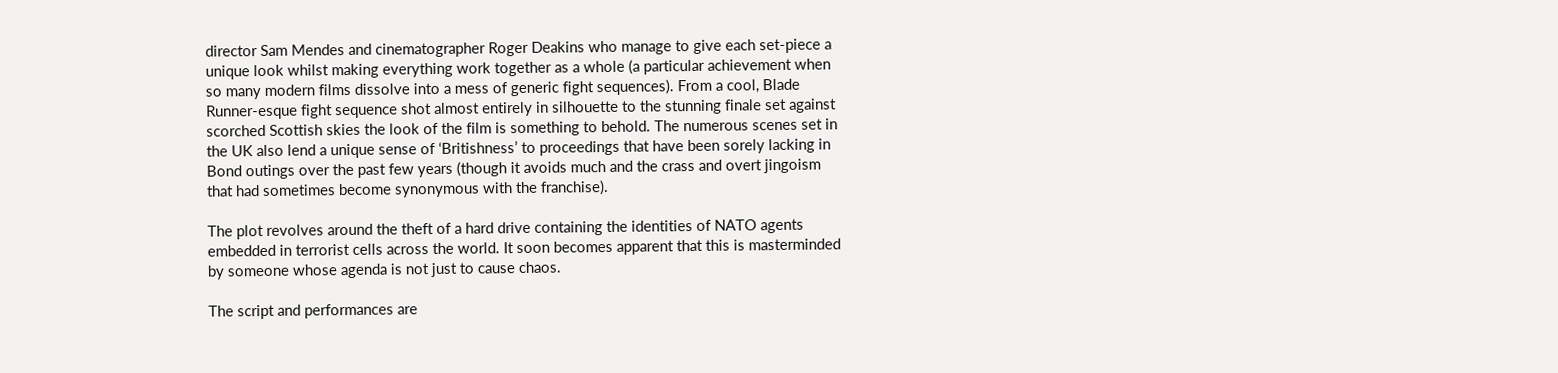director Sam Mendes and cinematographer Roger Deakins who manage to give each set-piece a unique look whilst making everything work together as a whole (a particular achievement when so many modern films dissolve into a mess of generic fight sequences). From a cool, Blade Runner-esque fight sequence shot almost entirely in silhouette to the stunning finale set against scorched Scottish skies the look of the film is something to behold. The numerous scenes set in the UK also lend a unique sense of ‘Britishness’ to proceedings that have been sorely lacking in Bond outings over the past few years (though it avoids much and the crass and overt jingoism that had sometimes become synonymous with the franchise).

The plot revolves around the theft of a hard drive containing the identities of NATO agents embedded in terrorist cells across the world. It soon becomes apparent that this is masterminded by someone whose agenda is not just to cause chaos.

The script and performances are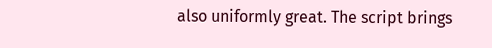also uniformly great. The script brings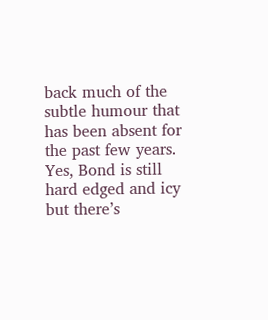back much of the subtle humour that has been absent for the past few years. Yes, Bond is still hard edged and icy but there’s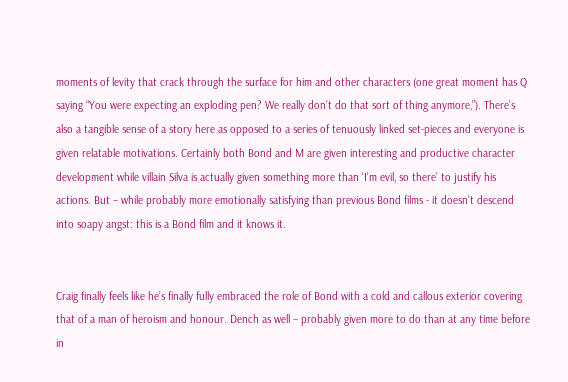moments of levity that crack through the surface for him and other characters (one great moment has Q saying “You were expecting an exploding pen? We really don’t do that sort of thing anymore,”). There’s also a tangible sense of a story here as opposed to a series of tenuously linked set-pieces and everyone is given relatable motivations. Certainly both Bond and M are given interesting and productive character development while villain Silva is actually given something more than ‘I’m evil, so there’ to justify his actions. But – while probably more emotionally satisfying than previous Bond films - it doesn’t descend into soapy angst: this is a Bond film and it knows it.


Craig finally feels like he’s finally fully embraced the role of Bond with a cold and callous exterior covering that of a man of heroism and honour. Dench as well – probably given more to do than at any time before in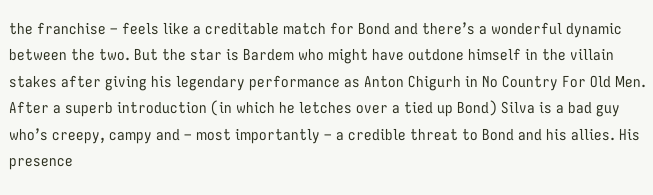the franchise – feels like a creditable match for Bond and there’s a wonderful dynamic between the two. But the star is Bardem who might have outdone himself in the villain stakes after giving his legendary performance as Anton Chigurh in No Country For Old Men. After a superb introduction (in which he letches over a tied up Bond) Silva is a bad guy who’s creepy, campy and – most importantly – a credible threat to Bond and his allies. His presence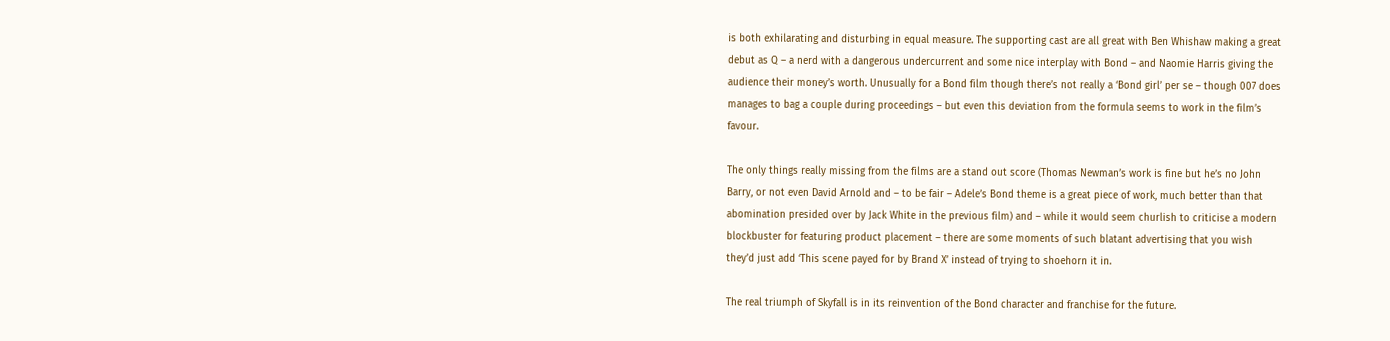is both exhilarating and disturbing in equal measure. The supporting cast are all great with Ben Whishaw making a great debut as Q – a nerd with a dangerous undercurrent and some nice interplay with Bond – and Naomie Harris giving the audience their money’s worth. Unusually for a Bond film though there’s not really a ‘Bond girl’ per se – though 007 does manages to bag a couple during proceedings – but even this deviation from the formula seems to work in the film’s favour.

The only things really missing from the films are a stand out score (Thomas Newman’s work is fine but he’s no John Barry, or not even David Arnold and – to be fair – Adele’s Bond theme is a great piece of work, much better than that abomination presided over by Jack White in the previous film) and – while it would seem churlish to criticise a modern blockbuster for featuring product placement – there are some moments of such blatant advertising that you wish they’d just add ‘This scene payed for by Brand X’ instead of trying to shoehorn it in.

The real triumph of Skyfall is in its reinvention of the Bond character and franchise for the future.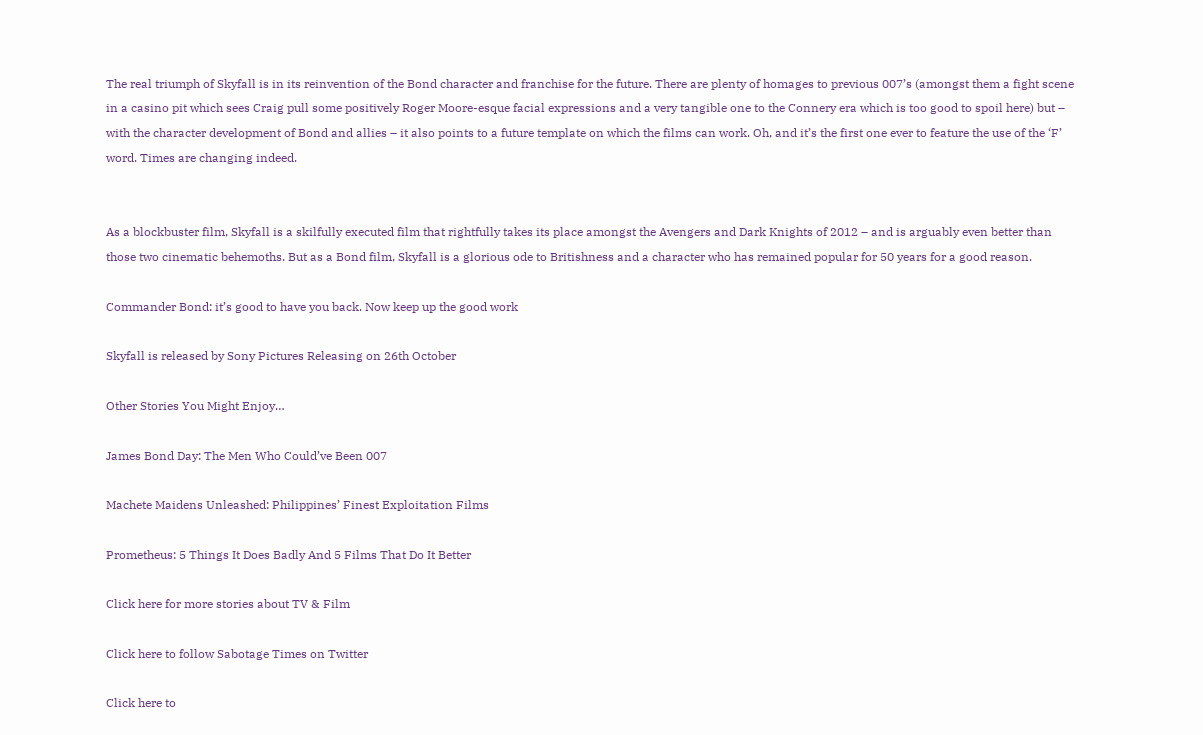The real triumph of Skyfall is in its reinvention of the Bond character and franchise for the future. There are plenty of homages to previous 007’s (amongst them a fight scene in a casino pit which sees Craig pull some positively Roger Moore-esque facial expressions and a very tangible one to the Connery era which is too good to spoil here) but – with the character development of Bond and allies – it also points to a future template on which the films can work. Oh, and it’s the first one ever to feature the use of the ‘F’ word. Times are changing indeed.


As a blockbuster film, Skyfall is a skilfully executed film that rightfully takes its place amongst the Avengers and Dark Knights of 2012 – and is arguably even better than those two cinematic behemoths. But as a Bond film, Skyfall is a glorious ode to Britishness and a character who has remained popular for 50 years for a good reason.

Commander Bond: it’s good to have you back. Now keep up the good work

Skyfall is released by Sony Pictures Releasing on 26th October

Other Stories You Might Enjoy…

James Bond Day: The Men Who Could’ve Been 007

Machete Maidens Unleashed: Philippines’ Finest Exploitation Films

Prometheus: 5 Things It Does Badly And 5 Films That Do It Better

Click here for more stories about TV & Film

Click here to follow Sabotage Times on Twitter

Click here to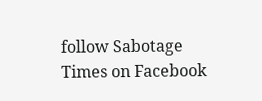follow Sabotage Times on Facebook